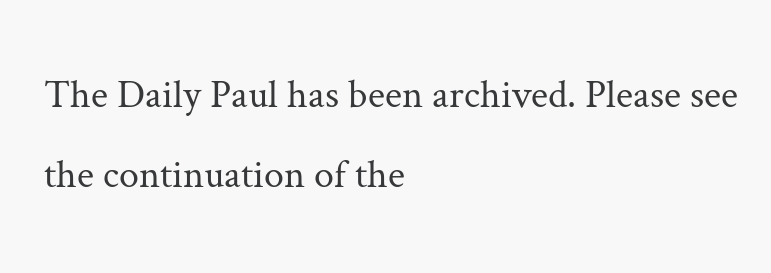The Daily Paul has been archived. Please see the continuation of the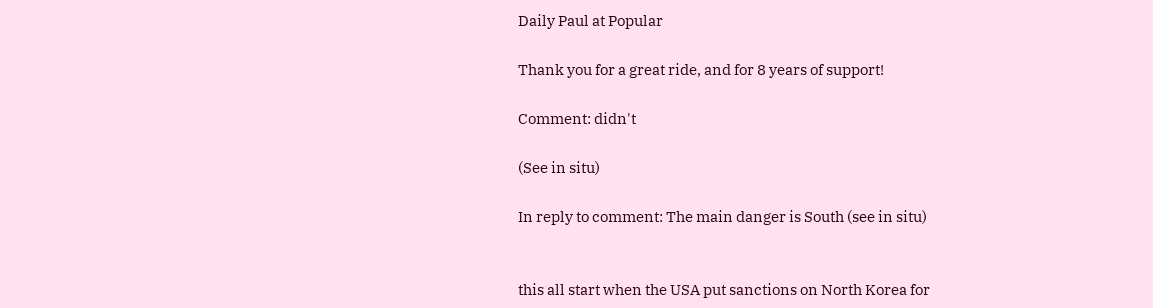Daily Paul at Popular

Thank you for a great ride, and for 8 years of support!

Comment: didn't

(See in situ)

In reply to comment: The main danger is South (see in situ)


this all start when the USA put sanctions on North Korea for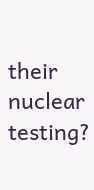their nuclear testing?